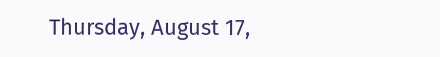Thursday, August 17,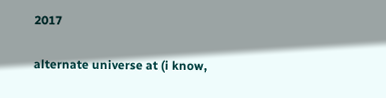2017

alternate universe at (i know,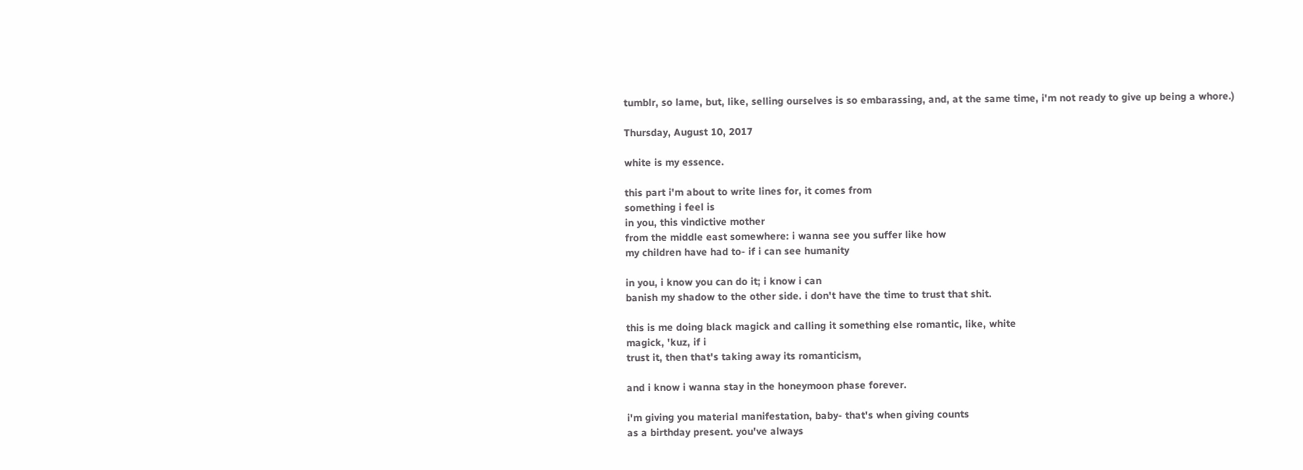tumblr, so lame, but, like, selling ourselves is so embarassing, and, at the same time, i'm not ready to give up being a whore.)

Thursday, August 10, 2017

white is my essence.

this part i'm about to write lines for, it comes from
something i feel is
in you, this vindictive mother
from the middle east somewhere: i wanna see you suffer like how
my children have had to- if i can see humanity

in you, i know you can do it; i know i can
banish my shadow to the other side. i don't have the time to trust that shit.

this is me doing black magick and calling it something else romantic, like, white
magick, 'kuz, if i
trust it, then that's taking away its romanticism,

and i know i wanna stay in the honeymoon phase forever.

i'm giving you material manifestation, baby- that's when giving counts
as a birthday present. you've always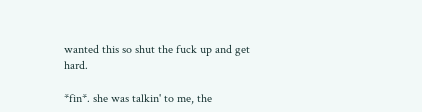wanted this so shut the fuck up and get hard.

*fin*. she was talkin' to me, the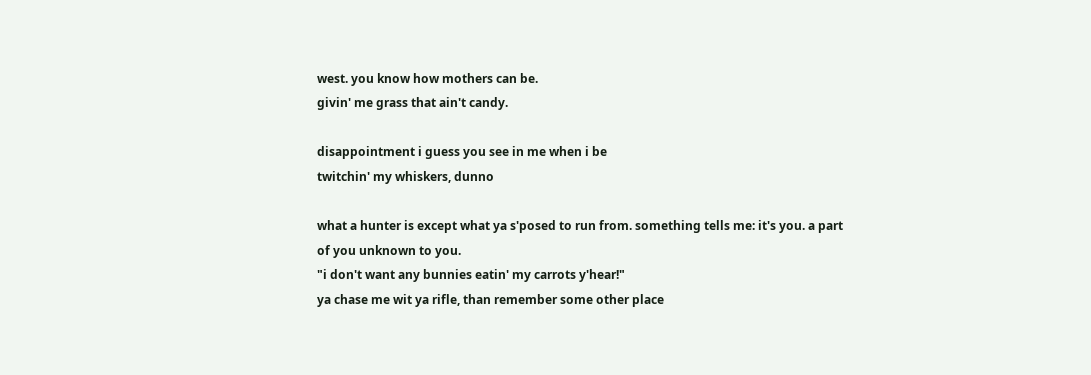west. you know how mothers can be.
givin' me grass that ain't candy.

disappointment i guess you see in me when i be
twitchin' my whiskers, dunno

what a hunter is except what ya s'posed to run from. something tells me: it's you. a part
of you unknown to you.
"i don't want any bunnies eatin' my carrots y'hear!"
ya chase me wit ya rifle, than remember some other place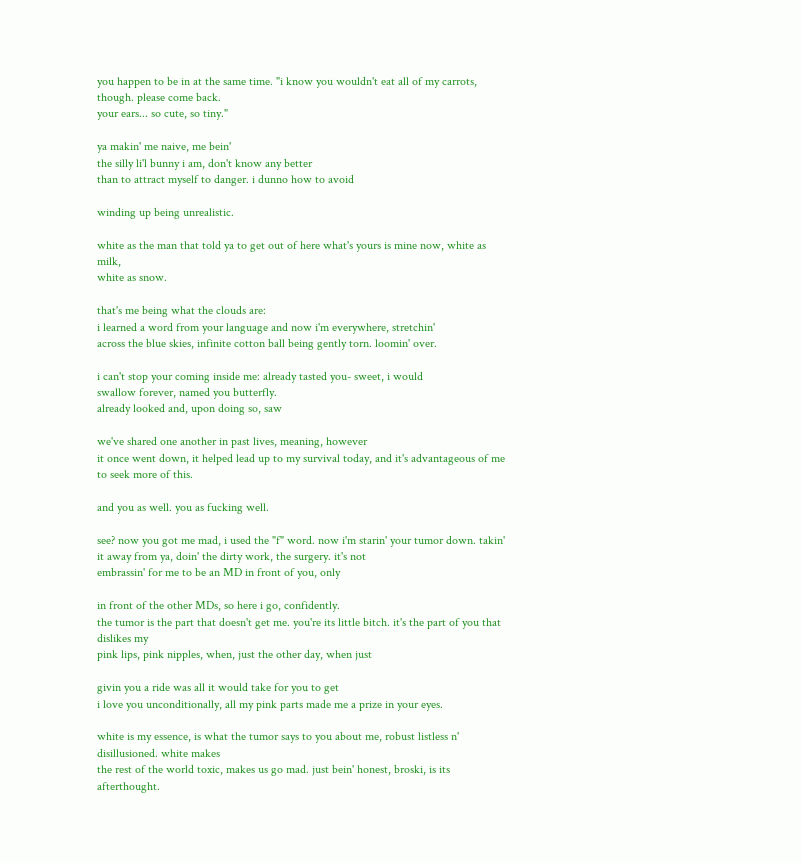you happen to be in at the same time. "i know you wouldn't eat all of my carrots, though. please come back.
your ears... so cute, so tiny."

ya makin' me naive, me bein'
the silly li'l bunny i am, don't know any better
than to attract myself to danger. i dunno how to avoid

winding up being unrealistic.

white as the man that told ya to get out of here what's yours is mine now, white as milk,
white as snow.

that's me being what the clouds are:
i learned a word from your language and now i'm everywhere, stretchin'
across the blue skies, infinite cotton ball being gently torn. loomin' over.

i can't stop your coming inside me: already tasted you- sweet, i would
swallow forever, named you butterfly.
already looked and, upon doing so, saw

we've shared one another in past lives, meaning, however
it once went down, it helped lead up to my survival today, and it's advantageous of me to seek more of this.

and you as well. you as fucking well.

see? now you got me mad, i used the "f" word. now i'm starin' your tumor down. takin' it away from ya, doin' the dirty work, the surgery. it's not
embrassin' for me to be an MD in front of you, only

in front of the other MDs, so here i go, confidently.
the tumor is the part that doesn't get me. you're its little bitch. it's the part of you that dislikes my
pink lips, pink nipples, when, just the other day, when just

givin you a ride was all it would take for you to get
i love you unconditionally, all my pink parts made me a prize in your eyes.

white is my essence, is what the tumor says to you about me, robust listless n' disillusioned. white makes
the rest of the world toxic, makes us go mad. just bein' honest, broski, is its afterthought.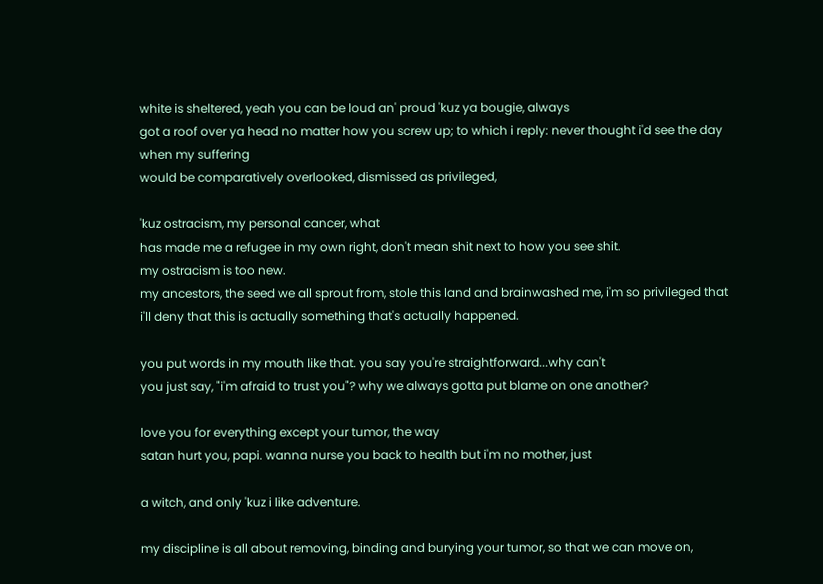white is sheltered, yeah you can be loud an' proud 'kuz ya bougie, always
got a roof over ya head no matter how you screw up; to which i reply: never thought i'd see the day when my suffering
would be comparatively overlooked, dismissed as privileged,

'kuz ostracism, my personal cancer, what
has made me a refugee in my own right, don't mean shit next to how you see shit.
my ostracism is too new.
my ancestors, the seed we all sprout from, stole this land and brainwashed me, i'm so privileged that i'll deny that this is actually something that's actually happened.

you put words in my mouth like that. you say you're straightforward...why can't
you just say, "i'm afraid to trust you"? why we always gotta put blame on one another?

love you for everything except your tumor, the way
satan hurt you, papi. wanna nurse you back to health but i'm no mother, just

a witch, and only 'kuz i like adventure.

my discipline is all about removing, binding and burying your tumor, so that we can move on,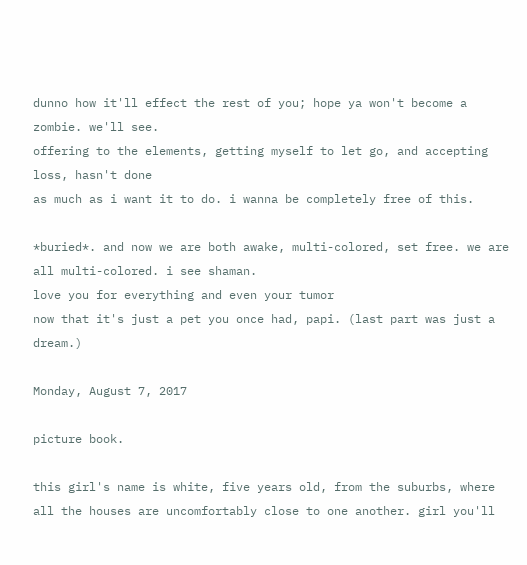dunno how it'll effect the rest of you; hope ya won't become a zombie. we'll see.
offering to the elements, getting myself to let go, and accepting loss, hasn't done
as much as i want it to do. i wanna be completely free of this.

*buried*. and now we are both awake, multi-colored, set free. we are all multi-colored. i see shaman.
love you for everything and even your tumor
now that it's just a pet you once had, papi. (last part was just a dream.)

Monday, August 7, 2017

picture book.

this girl's name is white, five years old, from the suburbs, where all the houses are uncomfortably close to one another. girl you'll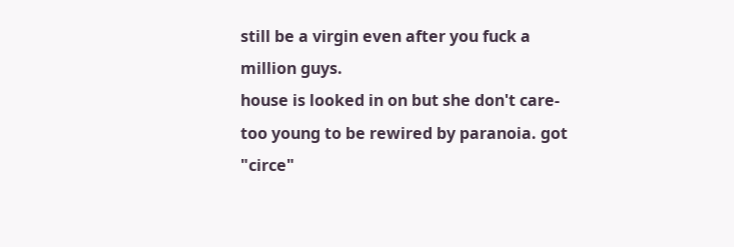still be a virgin even after you fuck a million guys.
house is looked in on but she don't care- too young to be rewired by paranoia. got "circe"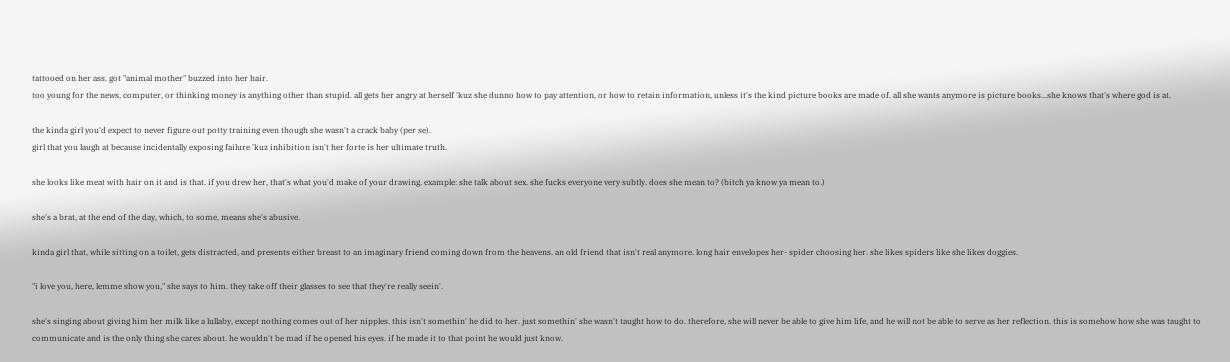tattooed on her ass. got "animal mother" buzzed into her hair.
too young for the news, computer, or thinking money is anything other than stupid. all gets her angry at herself 'kuz she dunno how to pay attention, or how to retain information, unless it's the kind picture books are made of. all she wants anymore is picture books...she knows that's where god is at.

the kinda girl you'd expect to never figure out potty training even though she wasn't a crack baby (per se).
girl that you laugh at because incidentally exposing failure 'kuz inhibition isn't her forte is her ultimate truth.

she looks like meat with hair on it and is that. if you drew her, that's what you'd make of your drawing. example: she talk about sex. she fucks everyone very subtly. does she mean to? (bitch ya know ya mean to.)

she's a brat, at the end of the day, which, to some, means she's abusive.

kinda girl that, while sitting on a toilet, gets distracted, and presents either breast to an imaginary friend coming down from the heavens. an old friend that isn't real anymore. long hair envelopes her- spider choosing her. she likes spiders like she likes doggies.

"i love you, here, lemme show you," she says to him. they take off their glasses to see that they're really seein'.

she's singing about giving him her milk like a lullaby, except nothing comes out of her nipples. this isn't somethin' he did to her. just somethin' she wasn't taught how to do. therefore, she will never be able to give him life, and he will not be able to serve as her reflection. this is somehow how she was taught to communicate and is the only thing she cares about. he wouldn't be mad if he opened his eyes. if he made it to that point he would just know.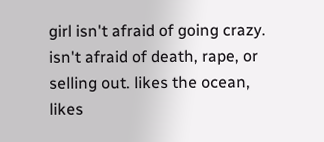girl isn't afraid of going crazy. isn't afraid of death, rape, or selling out. likes the ocean, likes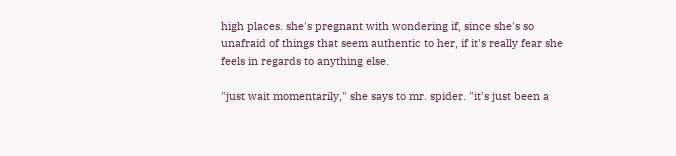high places. she's pregnant with wondering if, since she's so unafraid of things that seem authentic to her, if it's really fear she feels in regards to anything else.

"just wait momentarily," she says to mr. spider. "it's just been a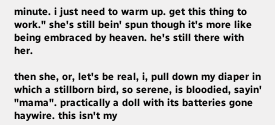minute. i just need to warm up. get this thing to work." she's still bein' spun though it's more like being embraced by heaven. he's still there with her.

then she, or, let's be real, i, pull down my diaper in which a stillborn bird, so serene, is bloodied, sayin' "mama". practically a doll with its batteries gone haywire. this isn't my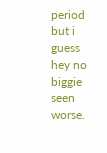period but i guess hey no biggie seen worse.